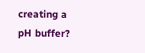creating a pH buffer?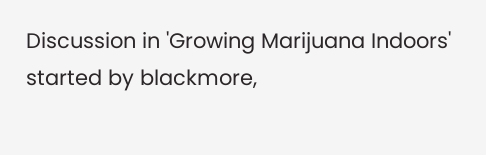Discussion in 'Growing Marijuana Indoors' started by blackmore,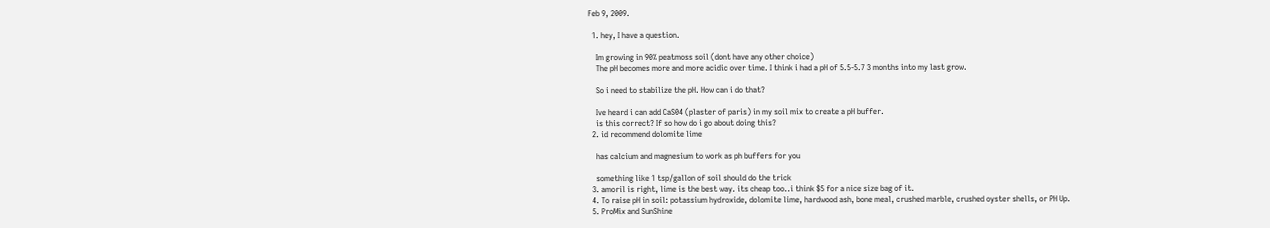Feb 9, 2009.

  1. hey, I have a question.

    Im growing in 90% peatmoss soil (dont have any other choice)
    The pH becomes more and more acidic over time. I think i had a pH of 5.5-5.7 3 months into my last grow.

    So i need to stabilize the pH. How can i do that?

    Ive heard i can add CaS04 (plaster of paris) in my soil mix to create a pH buffer.
    is this correct? If so how do i go about doing this?
  2. id recommend dolomite lime

    has calcium and magnesium to work as ph buffers for you

    something like 1 tsp/gallon of soil should do the trick
  3. amoril is right, lime is the best way. its cheap too..i think $5 for a nice size bag of it.
  4. To raise pH in soil: potassium hydroxide, dolomite lime, hardwood ash, bone meal, crushed marble, crushed oyster shells, or PH Up.
  5. ProMix and SunShine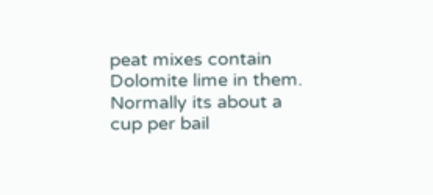peat mixes contain Dolomite lime in them. Normally its about a cup per bail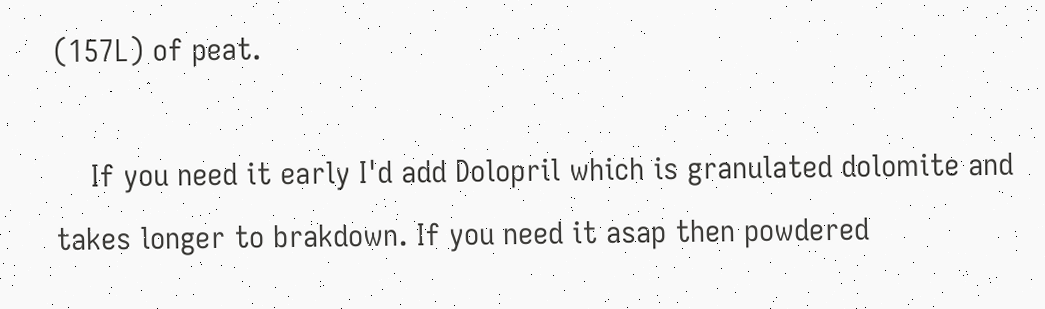(157L) of peat.

    If you need it early I'd add Dolopril which is granulated dolomite and takes longer to brakdown. If you need it asap then powdered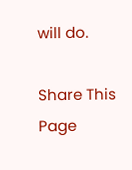will do.

Share This Page